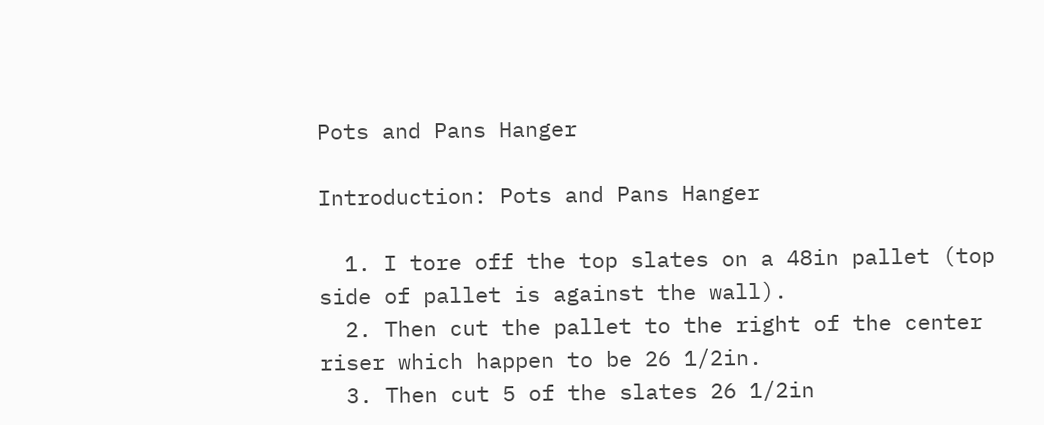Pots and Pans Hanger

Introduction: Pots and Pans Hanger

  1. I tore off the top slates on a 48in pallet (top side of pallet is against the wall).
  2. Then cut the pallet to the right of the center riser which happen to be 26 1/2in.
  3. Then cut 5 of the slates 26 1/2in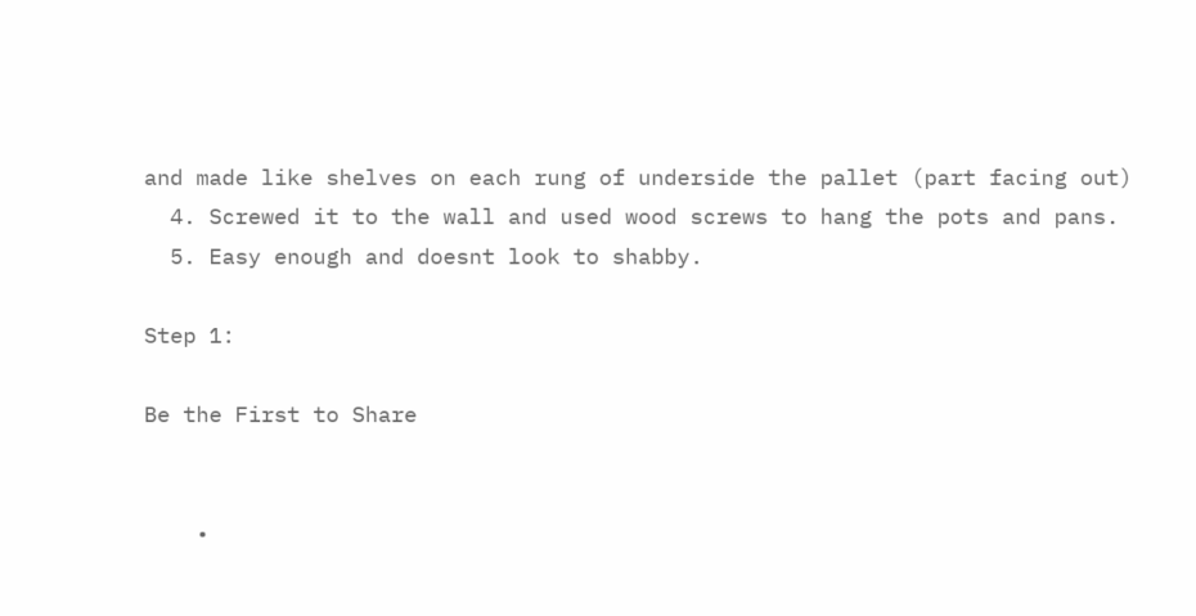and made like shelves on each rung of underside the pallet (part facing out)
  4. Screwed it to the wall and used wood screws to hang the pots and pans.
  5. Easy enough and doesnt look to shabby.

Step 1:

Be the First to Share


    •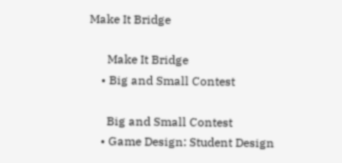Make It Bridge

      Make It Bridge
    • Big and Small Contest

      Big and Small Contest
    • Game Design: Student Design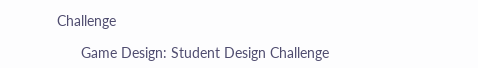Challenge

      Game Design: Student Design Challenge